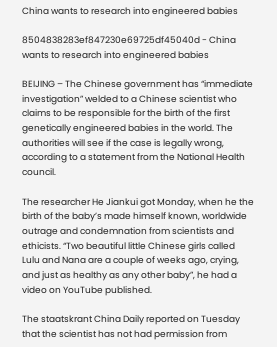China wants to research into engineered babies

8504838283ef847230e69725df45040d - China wants to research into engineered babies

BEIJING – The Chinese government has “immediate investigation” welded to a Chinese scientist who claims to be responsible for the birth of the first genetically engineered babies in the world. The authorities will see if the case is legally wrong, according to a statement from the National Health council.

The researcher He Jiankui got Monday, when he the birth of the baby’s made himself known, worldwide outrage and condemnation from scientists and ethicists. “Two beautiful little Chinese girls called Lulu and Nana are a couple of weeks ago, crying, and just as healthy as any other baby”, he had a video on YouTube published.

The staatskrant China Daily reported on Tuesday that the scientist has not had permission from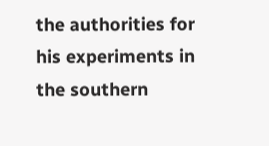the authorities for his experiments in the southern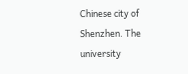Chinese city of Shenzhen. The university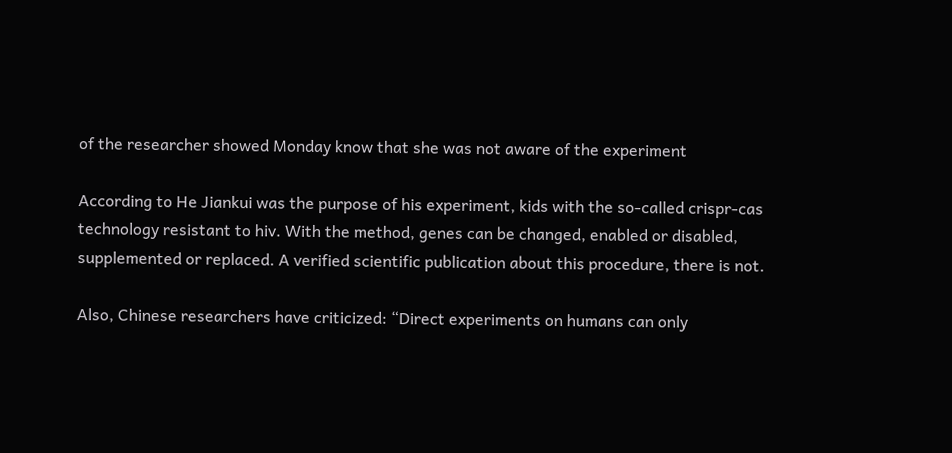of the researcher showed Monday know that she was not aware of the experiment

According to He Jiankui was the purpose of his experiment, kids with the so-called crispr-cas technology resistant to hiv. With the method, genes can be changed, enabled or disabled, supplemented or replaced. A verified scientific publication about this procedure, there is not.

Also, Chinese researchers have criticized: “Direct experiments on humans can only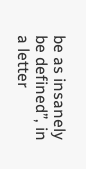be as insanely be defined”, in a letter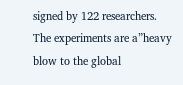signed by 122 researchers. The experiments are a”heavy blow to the global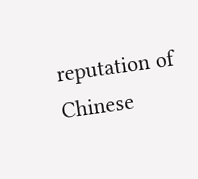reputation of Chinese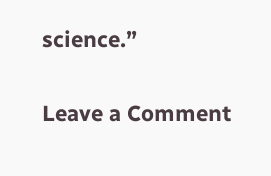science.”

Leave a Comment